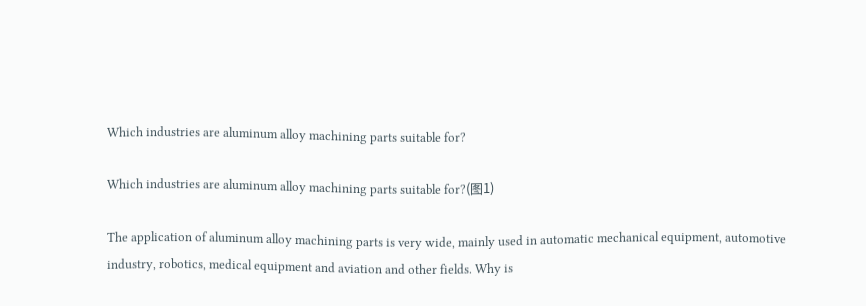Which industries are aluminum alloy machining parts suitable for?

Which industries are aluminum alloy machining parts suitable for?(图1)

The application of aluminum alloy machining parts is very wide, mainly used in automatic mechanical equipment, automotive industry, robotics, medical equipment and aviation and other fields. Why is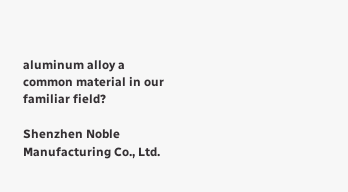aluminum alloy a common material in our familiar field?

Shenzhen Noble Manufacturing Co., Ltd.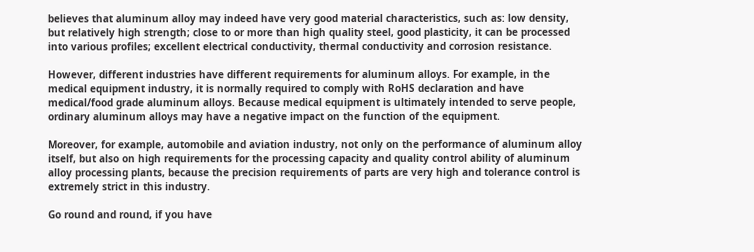believes that aluminum alloy may indeed have very good material characteristics, such as: low density, but relatively high strength; close to or more than high quality steel, good plasticity, it can be processed into various profiles; excellent electrical conductivity, thermal conductivity and corrosion resistance.

However, different industries have different requirements for aluminum alloys. For example, in the medical equipment industry, it is normally required to comply with RoHS declaration and have medical/food grade aluminum alloys. Because medical equipment is ultimately intended to serve people, ordinary aluminum alloys may have a negative impact on the function of the equipment.

Moreover, for example, automobile and aviation industry, not only on the performance of aluminum alloy itself, but also on high requirements for the processing capacity and quality control ability of aluminum alloy processing plants, because the precision requirements of parts are very high and tolerance control is extremely strict in this industry.

Go round and round, if you have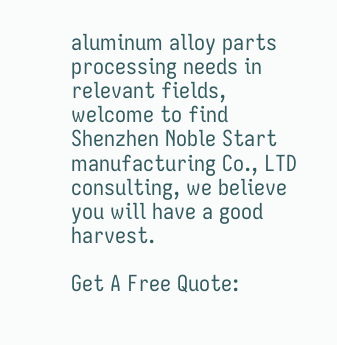aluminum alloy parts processing needs in relevant fields, welcome to find Shenzhen Noble Start manufacturing Co., LTD consulting, we believe you will have a good harvest.

Get A Free Quote: